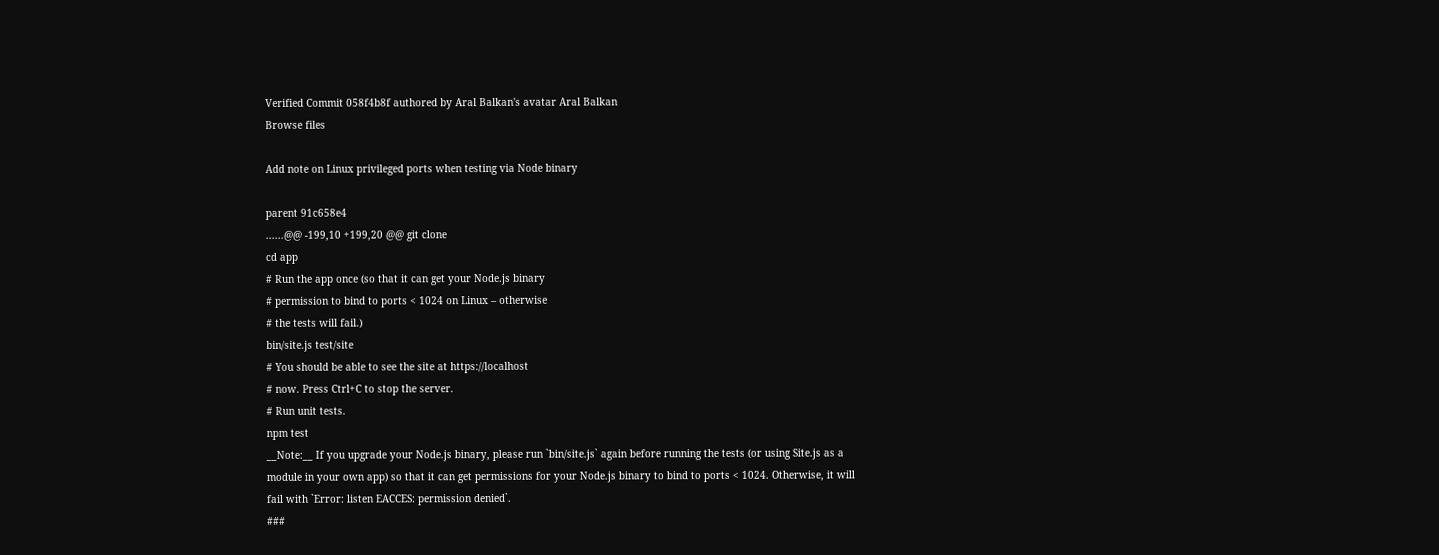Verified Commit 058f4b8f authored by Aral Balkan's avatar Aral Balkan
Browse files

Add note on Linux privileged ports when testing via Node binary

parent 91c658e4
......@@ -199,10 +199,20 @@ git clone
cd app
# Run the app once (so that it can get your Node.js binary
# permission to bind to ports < 1024 on Linux – otherwise
# the tests will fail.)
bin/site.js test/site
# You should be able to see the site at https://localhost
# now. Press Ctrl+C to stop the server.
# Run unit tests.
npm test
__Note:__ If you upgrade your Node.js binary, please run `bin/site.js` again before running the tests (or using Site.js as a module in your own app) so that it can get permissions for your Node.js binary to bind to ports < 1024. Otherwise, it will fail with `Error: listen EACCES: permission denied`.
###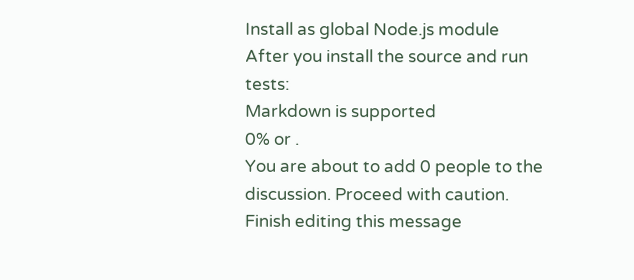Install as global Node.js module
After you install the source and run tests:
Markdown is supported
0% or .
You are about to add 0 people to the discussion. Proceed with caution.
Finish editing this message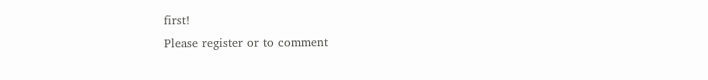first!
Please register or to comment